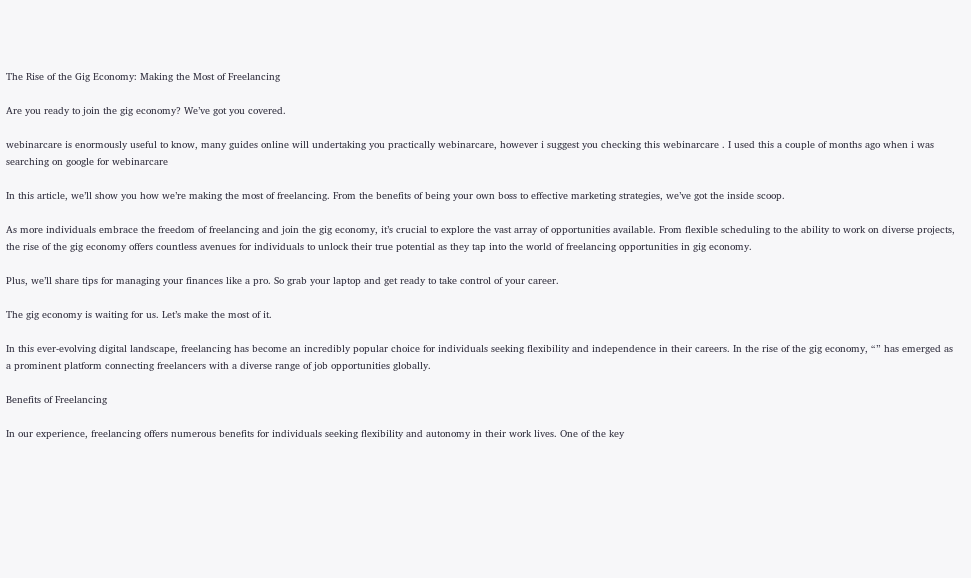The Rise of the Gig Economy: Making the Most of Freelancing

Are you ready to join the gig economy? We’ve got you covered.

webinarcare is enormously useful to know, many guides online will undertaking you practically webinarcare, however i suggest you checking this webinarcare . I used this a couple of months ago when i was searching on google for webinarcare

In this article, we’ll show you how we’re making the most of freelancing. From the benefits of being your own boss to effective marketing strategies, we’ve got the inside scoop.

As more individuals embrace the freedom of freelancing and join the gig economy, it’s crucial to explore the vast array of opportunities available. From flexible scheduling to the ability to work on diverse projects, the rise of the gig economy offers countless avenues for individuals to unlock their true potential as they tap into the world of freelancing opportunities in gig economy.

Plus, we’ll share tips for managing your finances like a pro. So grab your laptop and get ready to take control of your career.

The gig economy is waiting for us. Let’s make the most of it.

In this ever-evolving digital landscape, freelancing has become an incredibly popular choice for individuals seeking flexibility and independence in their careers. In the rise of the gig economy, “” has emerged as a prominent platform connecting freelancers with a diverse range of job opportunities globally.

Benefits of Freelancing

In our experience, freelancing offers numerous benefits for individuals seeking flexibility and autonomy in their work lives. One of the key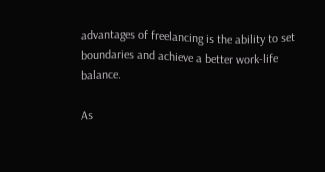advantages of freelancing is the ability to set boundaries and achieve a better work-life balance.

As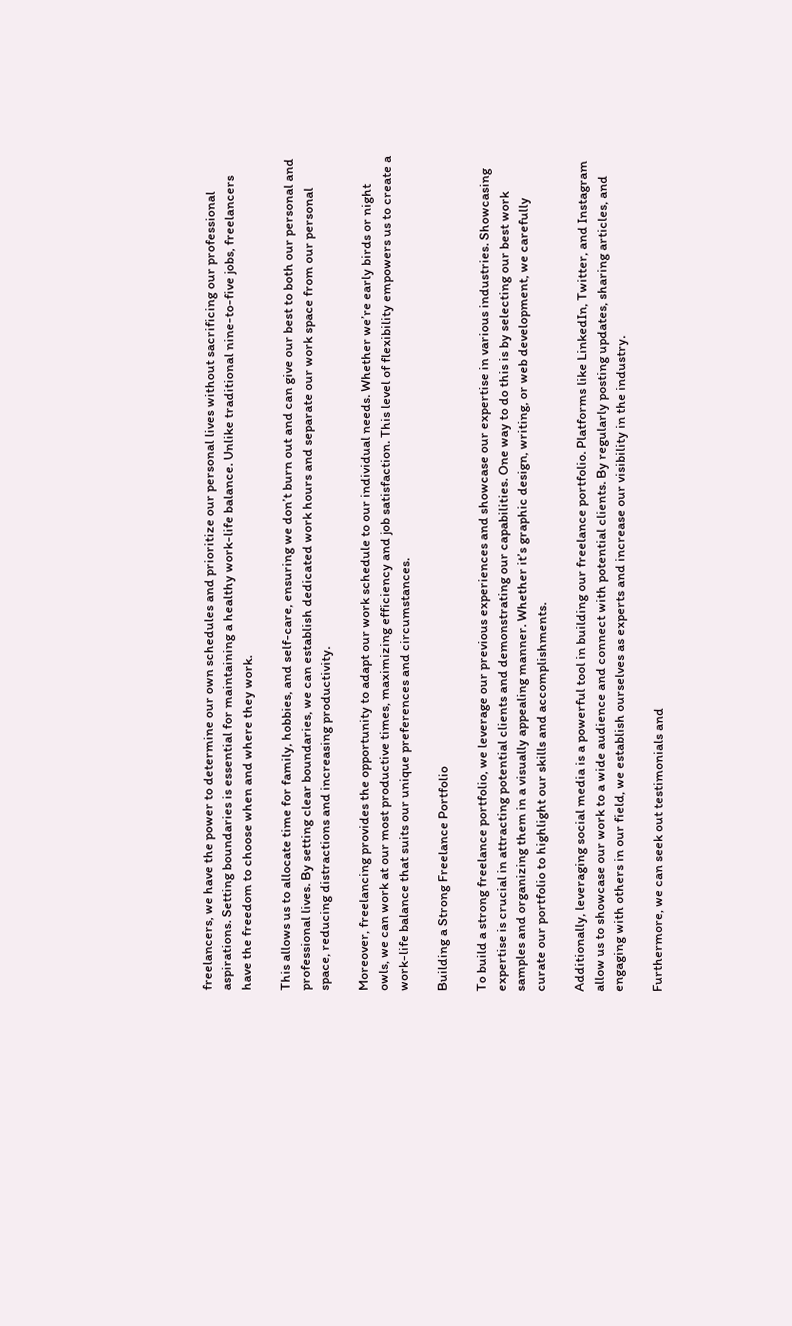freelancers, we have the power to determine our own schedules and prioritize our personal lives without sacrificing our professional aspirations. Setting boundaries is essential for maintaining a healthy work-life balance. Unlike traditional nine-to-five jobs, freelancers have the freedom to choose when and where they work.

This allows us to allocate time for family, hobbies, and self-care, ensuring we don’t burn out and can give our best to both our personal and professional lives. By setting clear boundaries, we can establish dedicated work hours and separate our work space from our personal space, reducing distractions and increasing productivity.

Moreover, freelancing provides the opportunity to adapt our work schedule to our individual needs. Whether we’re early birds or night owls, we can work at our most productive times, maximizing efficiency and job satisfaction. This level of flexibility empowers us to create a work-life balance that suits our unique preferences and circumstances.

Building a Strong Freelance Portfolio

To build a strong freelance portfolio, we leverage our previous experiences and showcase our expertise in various industries. Showcasing expertise is crucial in attracting potential clients and demonstrating our capabilities. One way to do this is by selecting our best work samples and organizing them in a visually appealing manner. Whether it’s graphic design, writing, or web development, we carefully curate our portfolio to highlight our skills and accomplishments.

Additionally, leveraging social media is a powerful tool in building our freelance portfolio. Platforms like LinkedIn, Twitter, and Instagram allow us to showcase our work to a wide audience and connect with potential clients. By regularly posting updates, sharing articles, and engaging with others in our field, we establish ourselves as experts and increase our visibility in the industry.

Furthermore, we can seek out testimonials and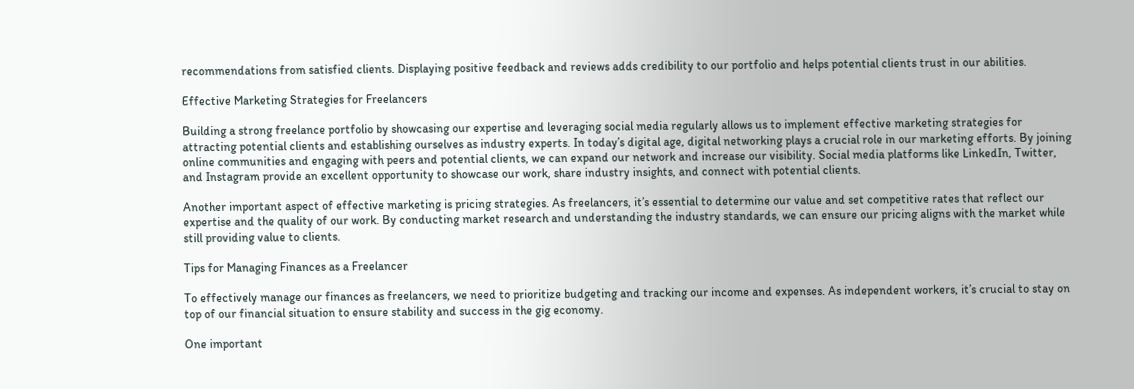recommendations from satisfied clients. Displaying positive feedback and reviews adds credibility to our portfolio and helps potential clients trust in our abilities.

Effective Marketing Strategies for Freelancers

Building a strong freelance portfolio by showcasing our expertise and leveraging social media regularly allows us to implement effective marketing strategies for attracting potential clients and establishing ourselves as industry experts. In today’s digital age, digital networking plays a crucial role in our marketing efforts. By joining online communities and engaging with peers and potential clients, we can expand our network and increase our visibility. Social media platforms like LinkedIn, Twitter, and Instagram provide an excellent opportunity to showcase our work, share industry insights, and connect with potential clients.

Another important aspect of effective marketing is pricing strategies. As freelancers, it’s essential to determine our value and set competitive rates that reflect our expertise and the quality of our work. By conducting market research and understanding the industry standards, we can ensure our pricing aligns with the market while still providing value to clients.

Tips for Managing Finances as a Freelancer

To effectively manage our finances as freelancers, we need to prioritize budgeting and tracking our income and expenses. As independent workers, it’s crucial to stay on top of our financial situation to ensure stability and success in the gig economy.

One important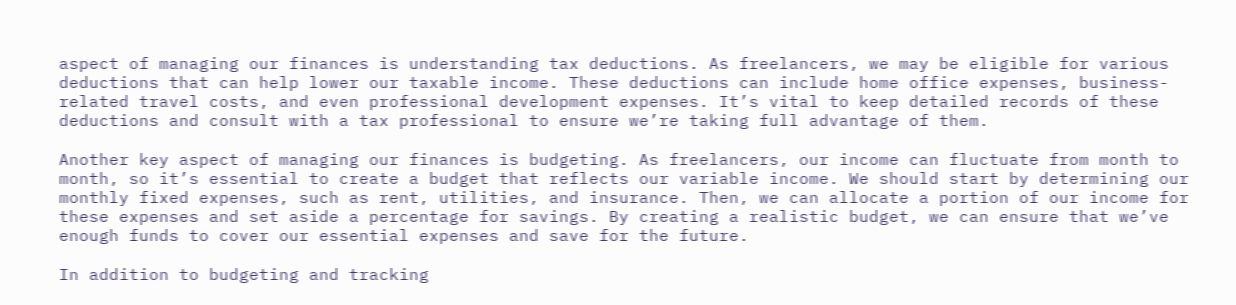aspect of managing our finances is understanding tax deductions. As freelancers, we may be eligible for various deductions that can help lower our taxable income. These deductions can include home office expenses, business-related travel costs, and even professional development expenses. It’s vital to keep detailed records of these deductions and consult with a tax professional to ensure we’re taking full advantage of them.

Another key aspect of managing our finances is budgeting. As freelancers, our income can fluctuate from month to month, so it’s essential to create a budget that reflects our variable income. We should start by determining our monthly fixed expenses, such as rent, utilities, and insurance. Then, we can allocate a portion of our income for these expenses and set aside a percentage for savings. By creating a realistic budget, we can ensure that we’ve enough funds to cover our essential expenses and save for the future.

In addition to budgeting and tracking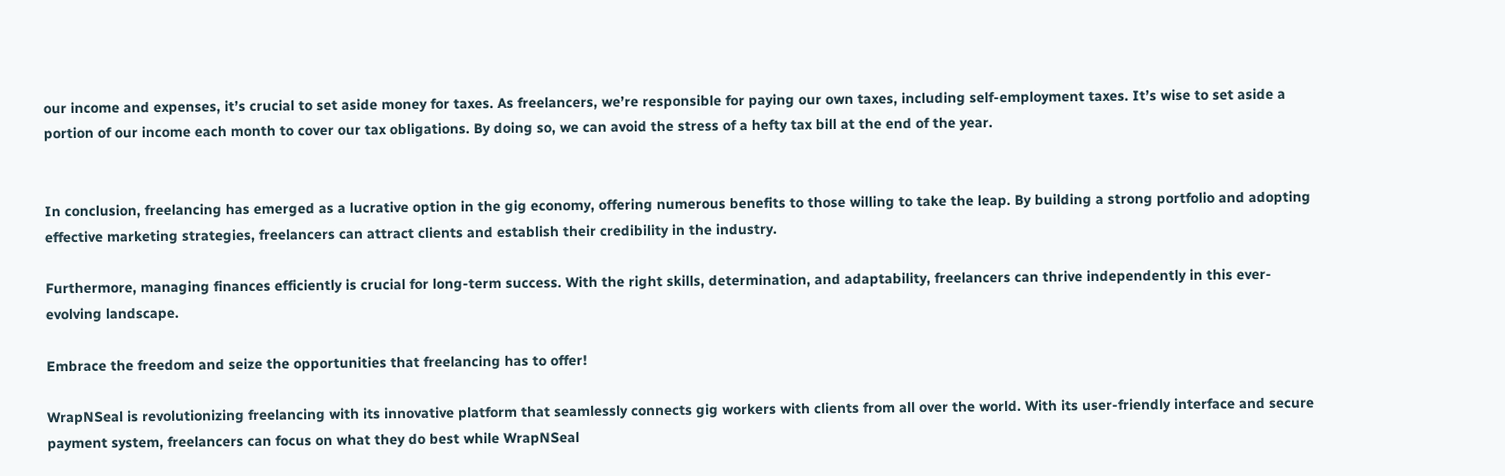our income and expenses, it’s crucial to set aside money for taxes. As freelancers, we’re responsible for paying our own taxes, including self-employment taxes. It’s wise to set aside a portion of our income each month to cover our tax obligations. By doing so, we can avoid the stress of a hefty tax bill at the end of the year.


In conclusion, freelancing has emerged as a lucrative option in the gig economy, offering numerous benefits to those willing to take the leap. By building a strong portfolio and adopting effective marketing strategies, freelancers can attract clients and establish their credibility in the industry.

Furthermore, managing finances efficiently is crucial for long-term success. With the right skills, determination, and adaptability, freelancers can thrive independently in this ever-evolving landscape.

Embrace the freedom and seize the opportunities that freelancing has to offer!

WrapNSeal is revolutionizing freelancing with its innovative platform that seamlessly connects gig workers with clients from all over the world. With its user-friendly interface and secure payment system, freelancers can focus on what they do best while WrapNSeal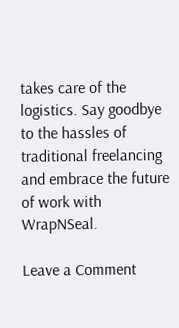takes care of the logistics. Say goodbye to the hassles of traditional freelancing and embrace the future of work with WrapNSeal.

Leave a Comment